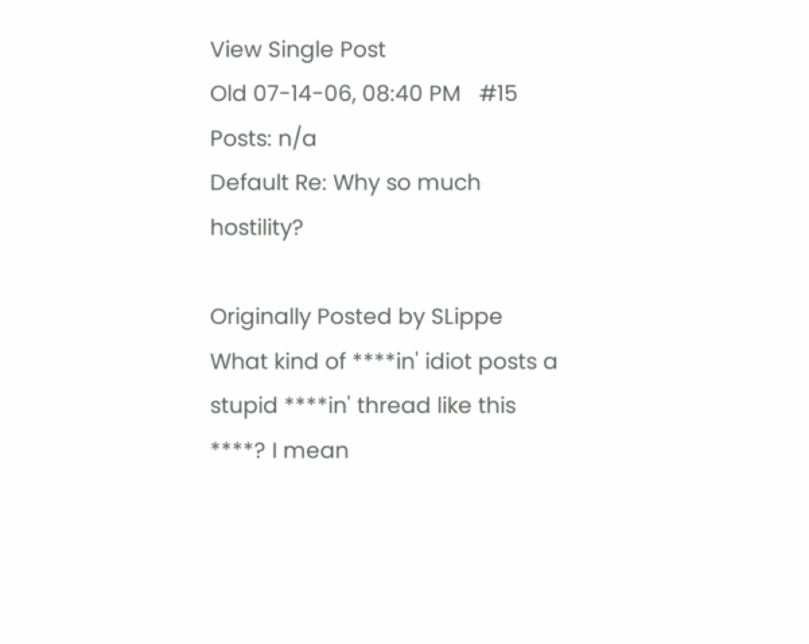View Single Post
Old 07-14-06, 08:40 PM   #15
Posts: n/a
Default Re: Why so much hostility?

Originally Posted by SLippe
What kind of ****in' idiot posts a stupid ****in' thread like this ****? I mean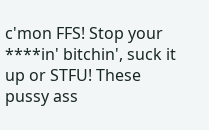c'mon FFS! Stop your ****in' bitchin', suck it up or STFU! These pussy ass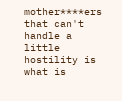mother****ers that can't handle a little hostility is what is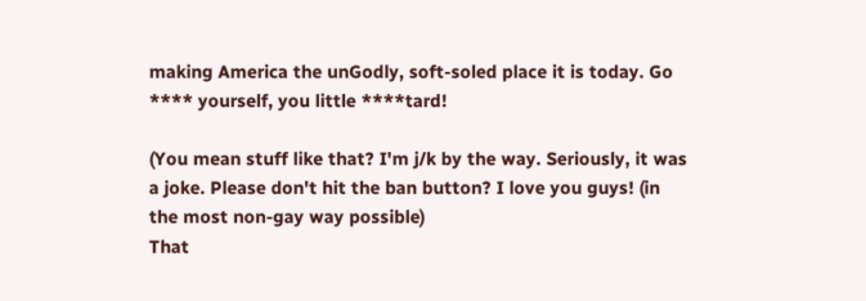making America the unGodly, soft-soled place it is today. Go **** yourself, you little ****tard!

(You mean stuff like that? I'm j/k by the way. Seriously, it was a joke. Please don't hit the ban button? I love you guys! (in the most non-gay way possible)
That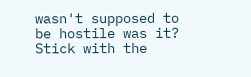wasn't supposed to be hostile was it? Stick with the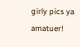girly pics ya amatuer!